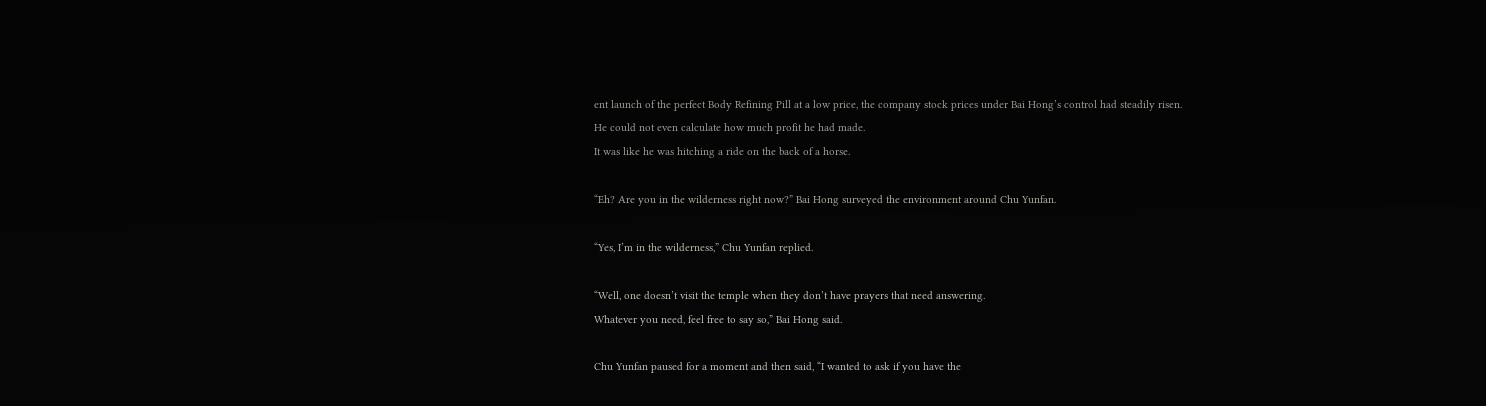ent launch of the perfect Body Refining Pill at a low price, the company stock prices under Bai Hong’s control had steadily risen.
He could not even calculate how much profit he had made.
It was like he was hitching a ride on the back of a horse.

“Eh? Are you in the wilderness right now?” Bai Hong surveyed the environment around Chu Yunfan.

“Yes, I’m in the wilderness,” Chu Yunfan replied.

“Well, one doesn’t visit the temple when they don’t have prayers that need answering.
Whatever you need, feel free to say so,” Bai Hong said.

Chu Yunfan paused for a moment and then said, “I wanted to ask if you have the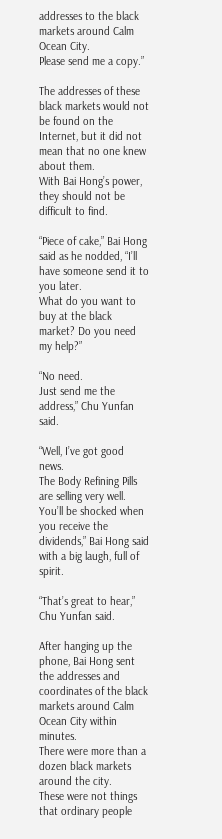addresses to the black markets around Calm Ocean City.
Please send me a copy.”

The addresses of these black markets would not be found on the Internet, but it did not mean that no one knew about them.
With Bai Hong’s power, they should not be difficult to find.

“Piece of cake,” Bai Hong said as he nodded, “I’ll have someone send it to you later.
What do you want to buy at the black market? Do you need my help?”

“No need.
Just send me the address,” Chu Yunfan said.

“Well, I’ve got good news.
The Body Refining Pills are selling very well.
You’ll be shocked when you receive the dividends,” Bai Hong said with a big laugh, full of spirit.

“That’s great to hear,” Chu Yunfan said.

After hanging up the phone, Bai Hong sent the addresses and coordinates of the black markets around Calm Ocean City within minutes.
There were more than a dozen black markets around the city.
These were not things that ordinary people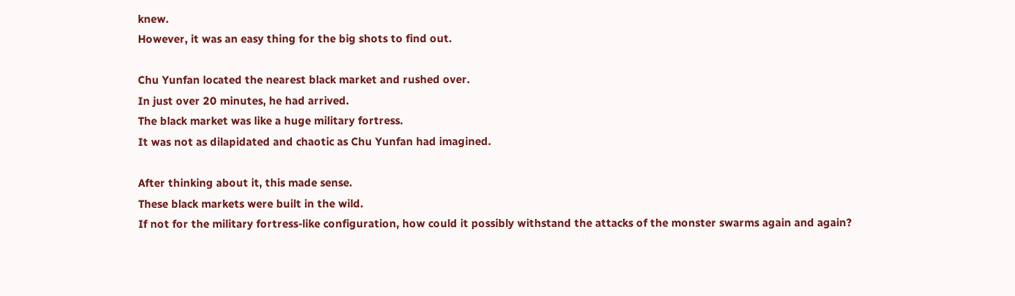knew.
However, it was an easy thing for the big shots to find out.

Chu Yunfan located the nearest black market and rushed over.
In just over 20 minutes, he had arrived.
The black market was like a huge military fortress.
It was not as dilapidated and chaotic as Chu Yunfan had imagined.

After thinking about it, this made sense.
These black markets were built in the wild.
If not for the military fortress-like configuration, how could it possibly withstand the attacks of the monster swarms again and again?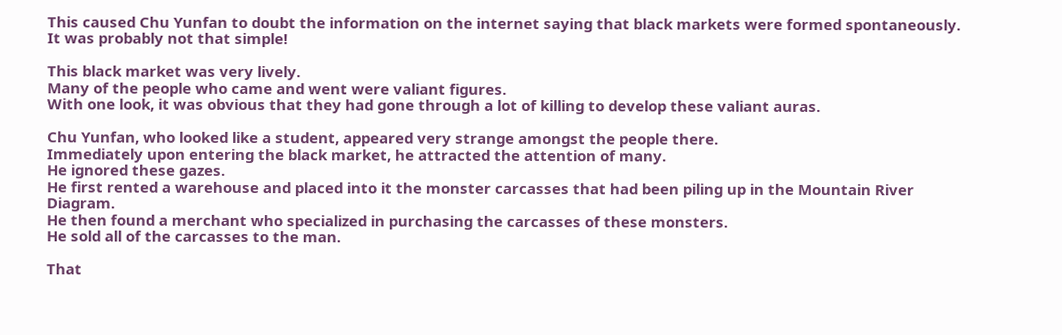This caused Chu Yunfan to doubt the information on the internet saying that black markets were formed spontaneously.
It was probably not that simple!

This black market was very lively.
Many of the people who came and went were valiant figures.
With one look, it was obvious that they had gone through a lot of killing to develop these valiant auras.

Chu Yunfan, who looked like a student, appeared very strange amongst the people there.
Immediately upon entering the black market, he attracted the attention of many.
He ignored these gazes.
He first rented a warehouse and placed into it the monster carcasses that had been piling up in the Mountain River Diagram.
He then found a merchant who specialized in purchasing the carcasses of these monsters.
He sold all of the carcasses to the man.

That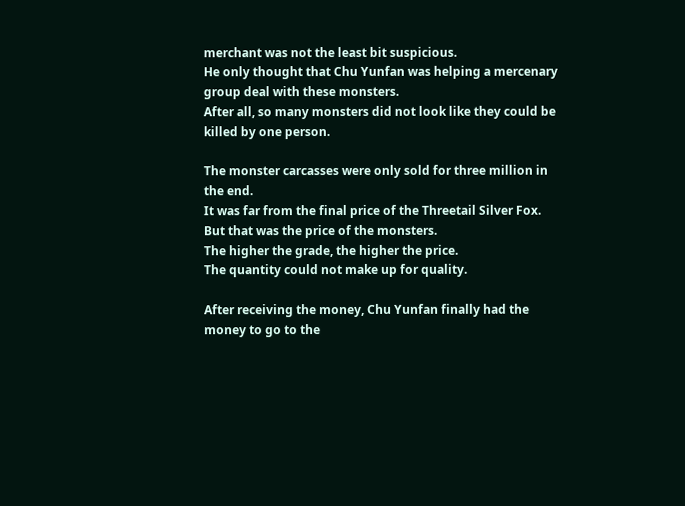merchant was not the least bit suspicious.
He only thought that Chu Yunfan was helping a mercenary group deal with these monsters.
After all, so many monsters did not look like they could be killed by one person.

The monster carcasses were only sold for three million in the end.
It was far from the final price of the Threetail Silver Fox.
But that was the price of the monsters.
The higher the grade, the higher the price.
The quantity could not make up for quality.

After receiving the money, Chu Yunfan finally had the money to go to the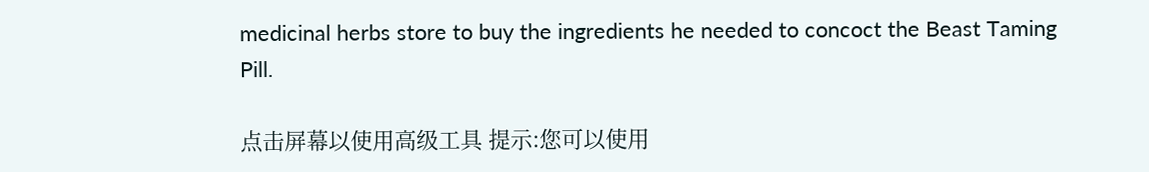medicinal herbs store to buy the ingredients he needed to concoct the Beast Taming Pill.

点击屏幕以使用高级工具 提示:您可以使用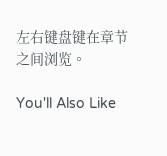左右键盘键在章节之间浏览。

You'll Also Like